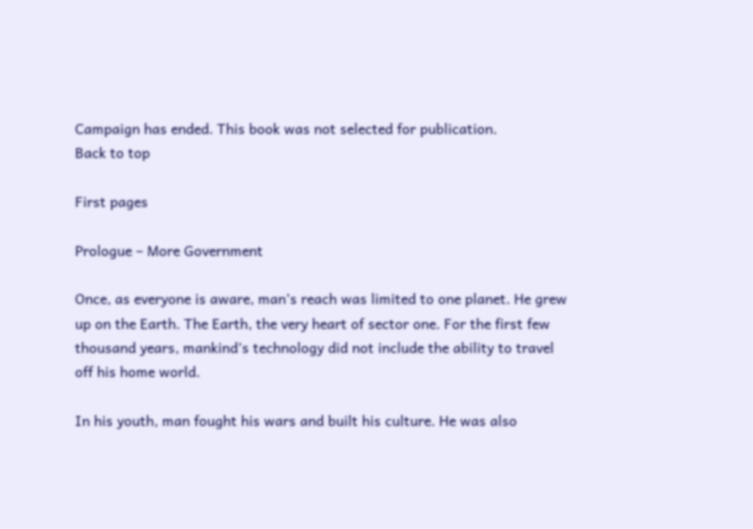Campaign has ended. This book was not selected for publication.
Back to top

First pages

Prologue – More Government

Once, as everyone is aware, man’s reach was limited to one planet. He grew up on the Earth. The Earth, the very heart of sector one. For the first few thousand years, mankind’s technology did not include the ability to travel off his home world.

In his youth, man fought his wars and built his culture. He was also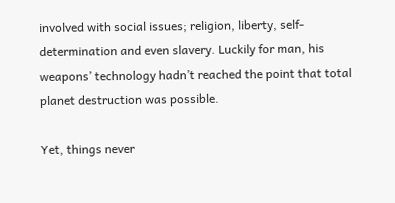involved with social issues; religion, liberty, self-determination and even slavery. Luckily for man, his weapons’ technology hadn’t reached the point that total planet destruction was possible.

Yet, things never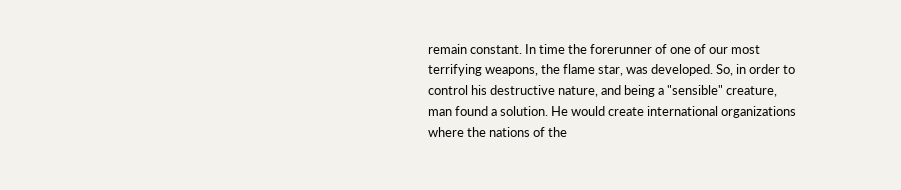remain constant. In time the forerunner of one of our most terrifying weapons, the flame star, was developed. So, in order to control his destructive nature, and being a "sensible" creature, man found a solution. He would create international organizations where the nations of the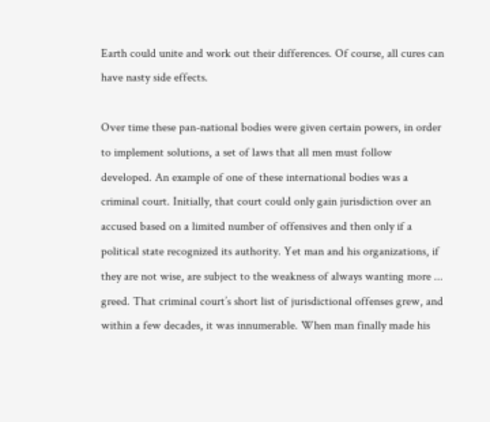Earth could unite and work out their differences. Of course, all cures can have nasty side effects.

Over time these pan-national bodies were given certain powers, in order to implement solutions, a set of laws that all men must follow developed. An example of one of these international bodies was a criminal court. Initially, that court could only gain jurisdiction over an accused based on a limited number of offensives and then only if a political state recognized its authority. Yet man and his organizations, if they are not wise, are subject to the weakness of always wanting more ... greed. That criminal court’s short list of jurisdictional offenses grew, and within a few decades, it was innumerable. When man finally made his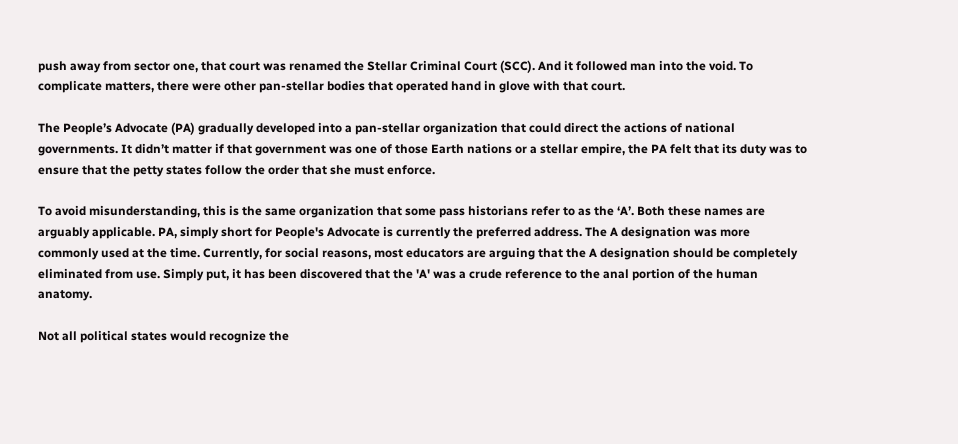push away from sector one, that court was renamed the Stellar Criminal Court (SCC). And it followed man into the void. To complicate matters, there were other pan-stellar bodies that operated hand in glove with that court.

The People’s Advocate (PA) gradually developed into a pan-stellar organization that could direct the actions of national governments. It didn’t matter if that government was one of those Earth nations or a stellar empire, the PA felt that its duty was to ensure that the petty states follow the order that she must enforce.

To avoid misunderstanding, this is the same organization that some pass historians refer to as the ‘A’. Both these names are arguably applicable. PA, simply short for People's Advocate is currently the preferred address. The A designation was more commonly used at the time. Currently, for social reasons, most educators are arguing that the A designation should be completely eliminated from use. Simply put, it has been discovered that the 'A' was a crude reference to the anal portion of the human anatomy.

Not all political states would recognize the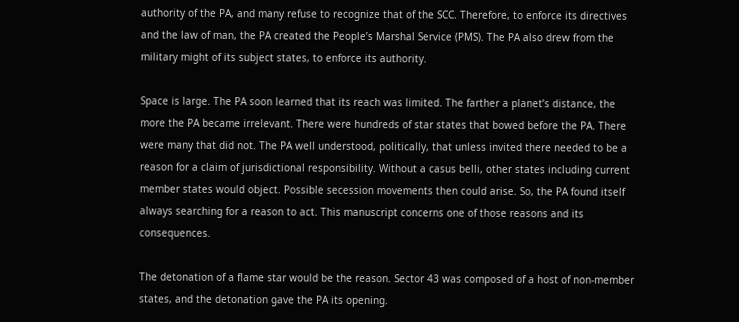authority of the PA, and many refuse to recognize that of the SCC. Therefore, to enforce its directives and the law of man, the PA created the People’s Marshal Service (PMS). The PA also drew from the military might of its subject states, to enforce its authority.

Space is large. The PA soon learned that its reach was limited. The farther a planet’s distance, the more the PA became irrelevant. There were hundreds of star states that bowed before the PA. There were many that did not. The PA well understood, politically, that unless invited there needed to be a reason for a claim of jurisdictional responsibility. Without a casus belli, other states including current member states would object. Possible secession movements then could arise. So, the PA found itself always searching for a reason to act. This manuscript concerns one of those reasons and its consequences.

The detonation of a flame star would be the reason. Sector 43 was composed of a host of non-member states, and the detonation gave the PA its opening.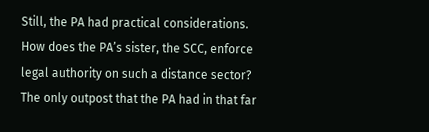Still, the PA had practical considerations. How does the PA’s sister, the SCC, enforce legal authority on such a distance sector? The only outpost that the PA had in that far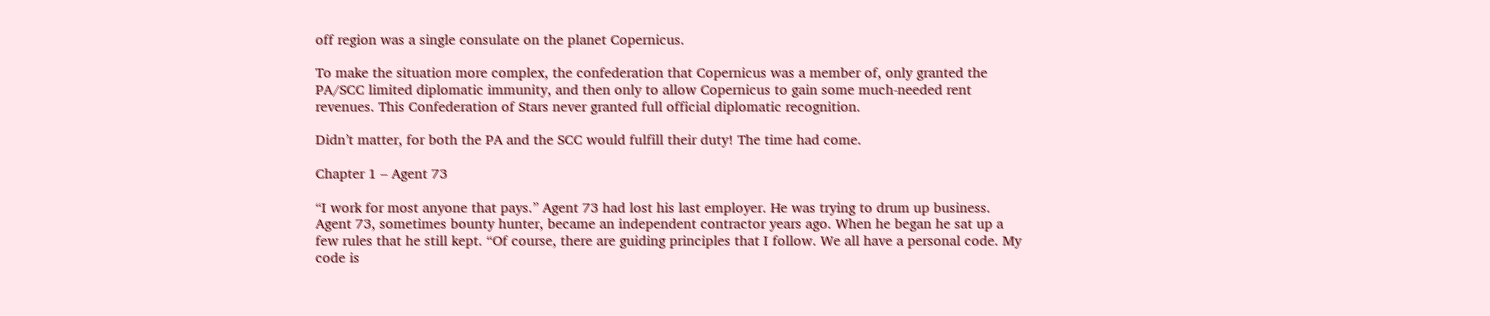off region was a single consulate on the planet Copernicus.

To make the situation more complex, the confederation that Copernicus was a member of, only granted the PA/SCC limited diplomatic immunity, and then only to allow Copernicus to gain some much-needed rent revenues. This Confederation of Stars never granted full official diplomatic recognition.

Didn’t matter, for both the PA and the SCC would fulfill their duty! The time had come.

Chapter 1 – Agent 73

“I work for most anyone that pays.” Agent 73 had lost his last employer. He was trying to drum up business. Agent 73, sometimes bounty hunter, became an independent contractor years ago. When he began he sat up a few rules that he still kept. “Of course, there are guiding principles that I follow. We all have a personal code. My code is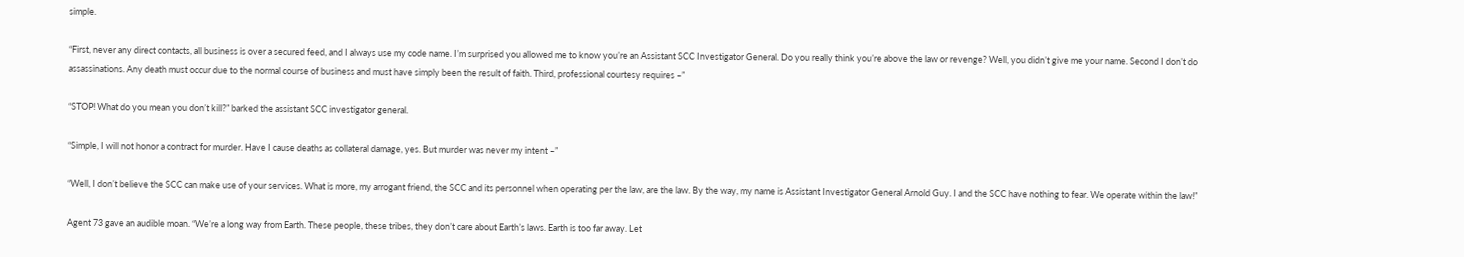simple.

“First, never any direct contacts, all business is over a secured feed, and I always use my code name. I’m surprised you allowed me to know you’re an Assistant SCC Investigator General. Do you really think you’re above the law or revenge? Well, you didn’t give me your name. Second I don’t do assassinations. Any death must occur due to the normal course of business and must have simply been the result of faith. Third, professional courtesy requires –”

“STOP! What do you mean you don’t kill?” barked the assistant SCC investigator general.

“Simple, I will not honor a contract for murder. Have I cause deaths as collateral damage, yes. But murder was never my intent –”

“Well, I don’t believe the SCC can make use of your services. What is more, my arrogant friend, the SCC and its personnel when operating per the law, are the law. By the way, my name is Assistant Investigator General Arnold Guy. I and the SCC have nothing to fear. We operate within the law!”

Agent 73 gave an audible moan. “We’re a long way from Earth. These people, these tribes, they don’t care about Earth’s laws. Earth is too far away. Let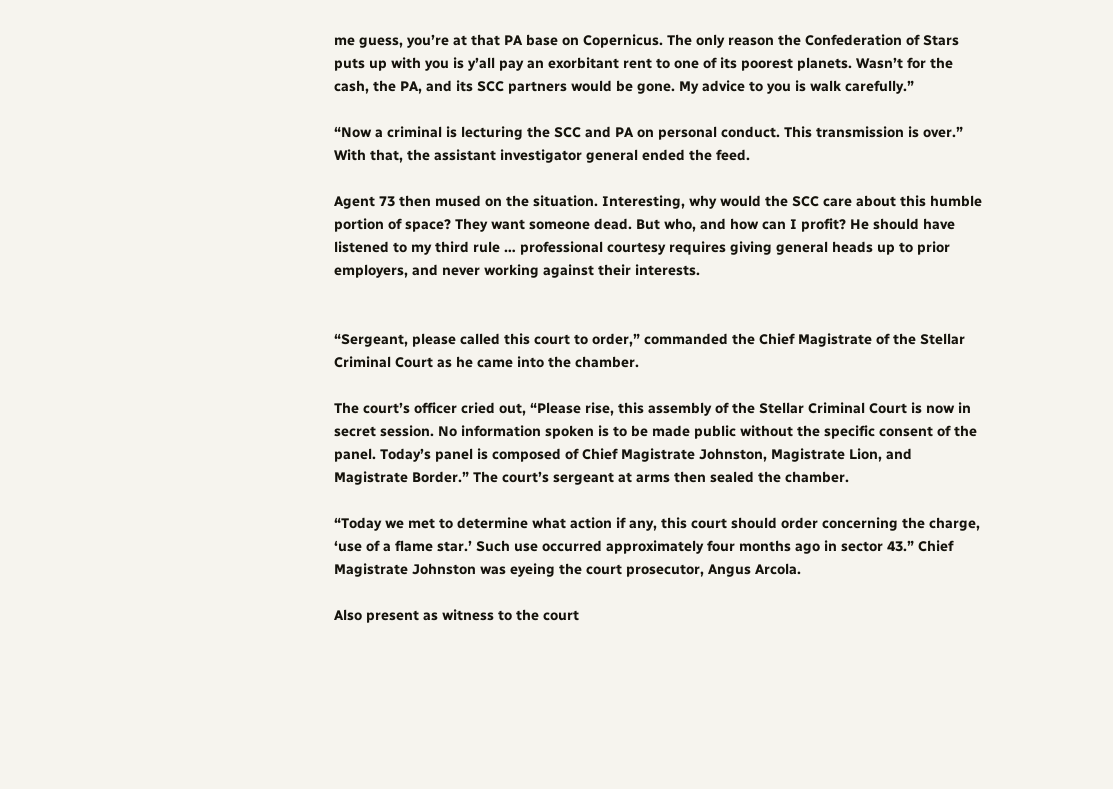me guess, you’re at that PA base on Copernicus. The only reason the Confederation of Stars puts up with you is y’all pay an exorbitant rent to one of its poorest planets. Wasn’t for the cash, the PA, and its SCC partners would be gone. My advice to you is walk carefully.”

“Now a criminal is lecturing the SCC and PA on personal conduct. This transmission is over.” With that, the assistant investigator general ended the feed.

Agent 73 then mused on the situation. Interesting, why would the SCC care about this humble portion of space? They want someone dead. But who, and how can I profit? He should have listened to my third rule … professional courtesy requires giving general heads up to prior employers, and never working against their interests.


“Sergeant, please called this court to order,” commanded the Chief Magistrate of the Stellar Criminal Court as he came into the chamber.

The court’s officer cried out, “Please rise, this assembly of the Stellar Criminal Court is now in secret session. No information spoken is to be made public without the specific consent of the panel. Today’s panel is composed of Chief Magistrate Johnston, Magistrate Lion, and Magistrate Border.” The court’s sergeant at arms then sealed the chamber.

“Today we met to determine what action if any, this court should order concerning the charge, ‘use of a flame star.’ Such use occurred approximately four months ago in sector 43.” Chief Magistrate Johnston was eyeing the court prosecutor, Angus Arcola.

Also present as witness to the court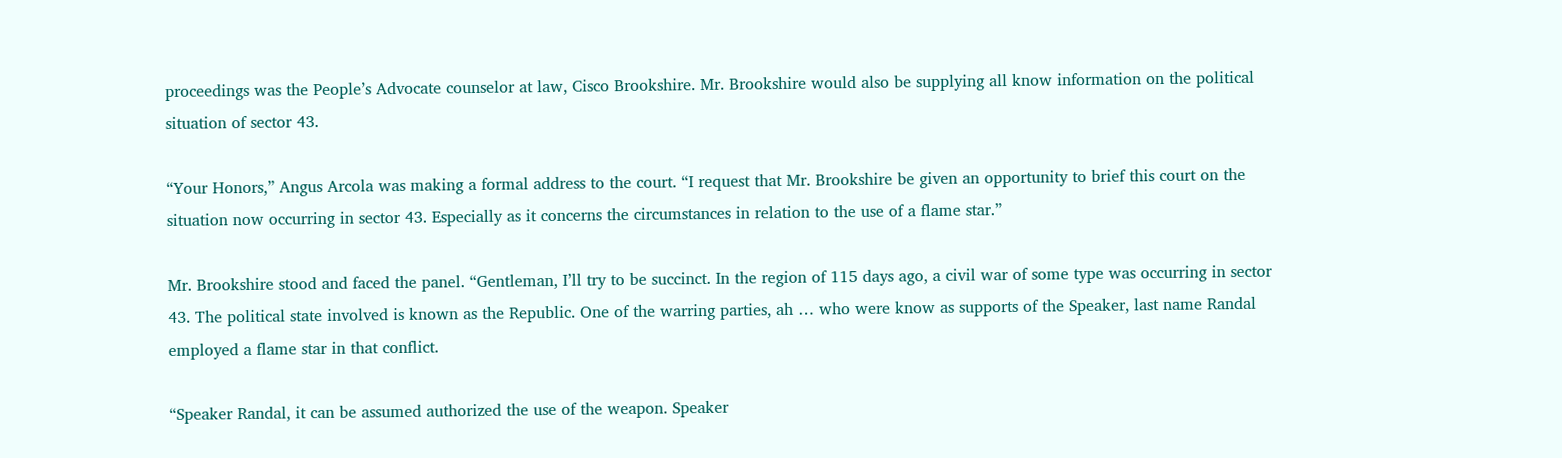proceedings was the People’s Advocate counselor at law, Cisco Brookshire. Mr. Brookshire would also be supplying all know information on the political situation of sector 43.

“Your Honors,” Angus Arcola was making a formal address to the court. “I request that Mr. Brookshire be given an opportunity to brief this court on the situation now occurring in sector 43. Especially as it concerns the circumstances in relation to the use of a flame star.”

Mr. Brookshire stood and faced the panel. “Gentleman, I’ll try to be succinct. In the region of 115 days ago, a civil war of some type was occurring in sector 43. The political state involved is known as the Republic. One of the warring parties, ah … who were know as supports of the Speaker, last name Randal employed a flame star in that conflict.

“Speaker Randal, it can be assumed authorized the use of the weapon. Speaker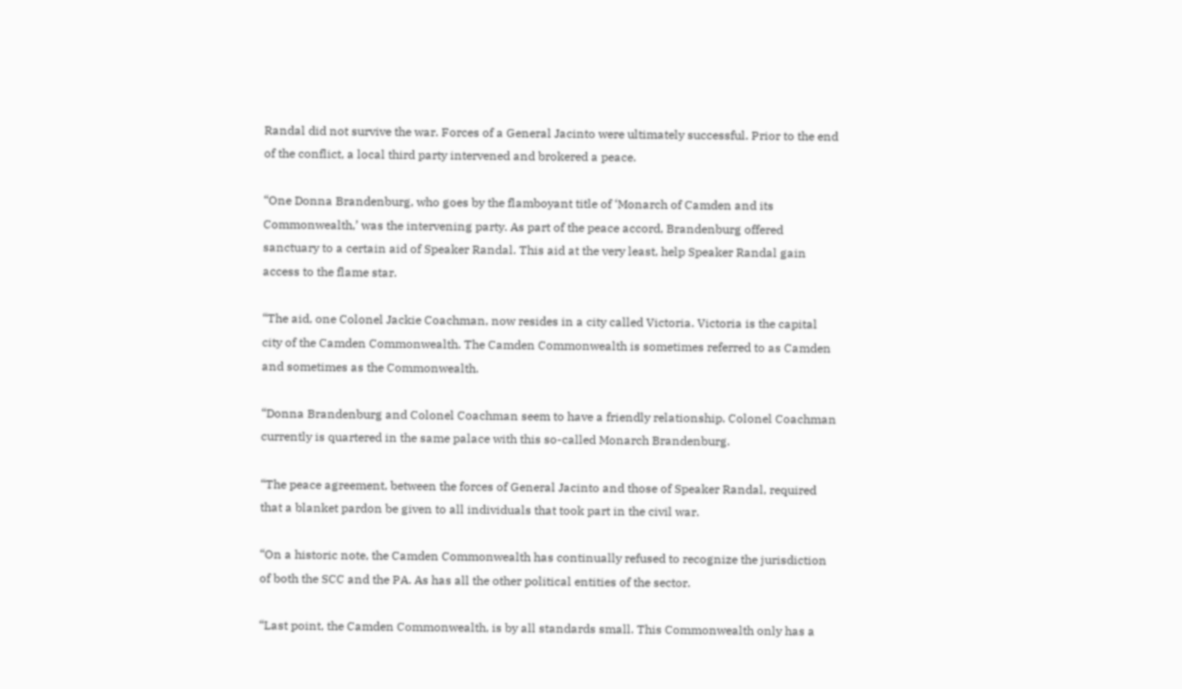Randal did not survive the war. Forces of a General Jacinto were ultimately successful. Prior to the end of the conflict, a local third party intervened and brokered a peace.

“One Donna Brandenburg, who goes by the flamboyant title of ‘Monarch of Camden and its Commonwealth,’ was the intervening party. As part of the peace accord, Brandenburg offered sanctuary to a certain aid of Speaker Randal. This aid at the very least, help Speaker Randal gain access to the flame star.

“The aid, one Colonel Jackie Coachman, now resides in a city called Victoria. Victoria is the capital city of the Camden Commonwealth. The Camden Commonwealth is sometimes referred to as Camden and sometimes as the Commonwealth.

“Donna Brandenburg and Colonel Coachman seem to have a friendly relationship. Colonel Coachman currently is quartered in the same palace with this so-called Monarch Brandenburg.

“The peace agreement, between the forces of General Jacinto and those of Speaker Randal, required that a blanket pardon be given to all individuals that took part in the civil war.

“On a historic note, the Camden Commonwealth has continually refused to recognize the jurisdiction of both the SCC and the PA. As has all the other political entities of the sector.

“Last point, the Camden Commonwealth, is by all standards small. This Commonwealth only has a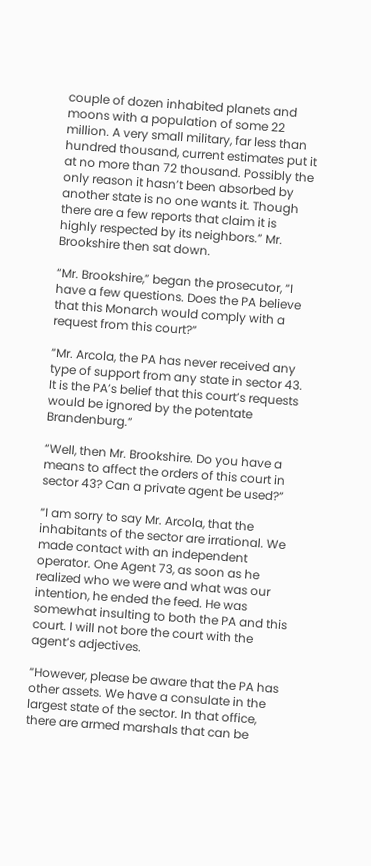couple of dozen inhabited planets and moons with a population of some 22 million. A very small military, far less than hundred thousand, current estimates put it at no more than 72 thousand. Possibly the only reason it hasn’t been absorbed by another state is no one wants it. Though there are a few reports that claim it is highly respected by its neighbors.” Mr. Brookshire then sat down.

“Mr. Brookshire,” began the prosecutor, “I have a few questions. Does the PA believe that this Monarch would comply with a request from this court?”

“Mr. Arcola, the PA has never received any type of support from any state in sector 43. It is the PA’s belief that this court’s requests would be ignored by the potentate Brandenburg.”

“Well, then Mr. Brookshire. Do you have a means to affect the orders of this court in sector 43? Can a private agent be used?”

“I am sorry to say Mr. Arcola, that the inhabitants of the sector are irrational. We made contact with an independent operator. One Agent 73, as soon as he realized who we were and what was our intention, he ended the feed. He was somewhat insulting to both the PA and this court. I will not bore the court with the agent’s adjectives.

“However, please be aware that the PA has other assets. We have a consulate in the largest state of the sector. In that office, there are armed marshals that can be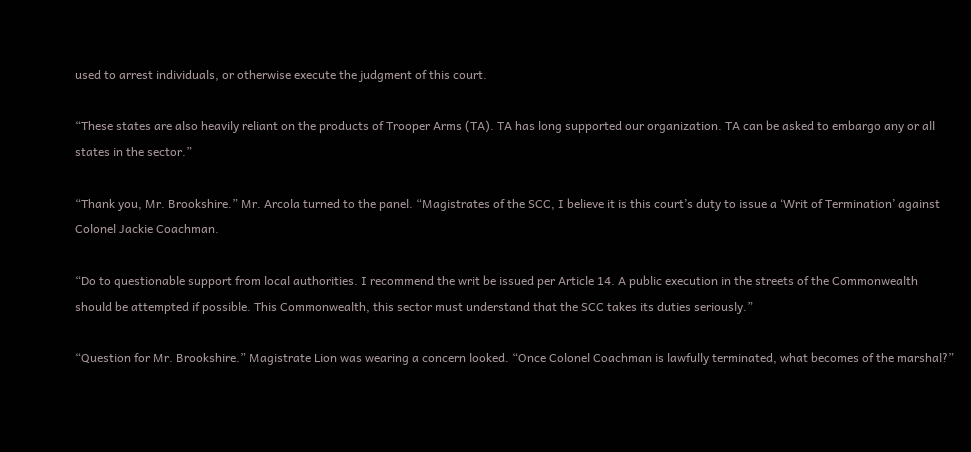used to arrest individuals, or otherwise execute the judgment of this court.

“These states are also heavily reliant on the products of Trooper Arms (TA). TA has long supported our organization. TA can be asked to embargo any or all states in the sector.”

“Thank you, Mr. Brookshire.” Mr. Arcola turned to the panel. “Magistrates of the SCC, I believe it is this court’s duty to issue a ‘Writ of Termination’ against Colonel Jackie Coachman.

“Do to questionable support from local authorities. I recommend the writ be issued per Article 14. A public execution in the streets of the Commonwealth should be attempted if possible. This Commonwealth, this sector must understand that the SCC takes its duties seriously.”

“Question for Mr. Brookshire.” Magistrate Lion was wearing a concern looked. “Once Colonel Coachman is lawfully terminated, what becomes of the marshal?”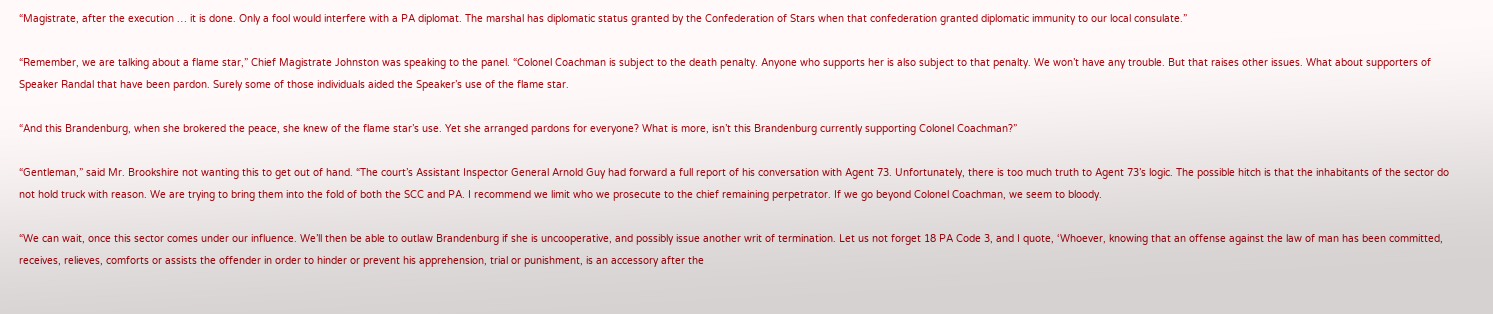“Magistrate, after the execution … it is done. Only a fool would interfere with a PA diplomat. The marshal has diplomatic status granted by the Confederation of Stars when that confederation granted diplomatic immunity to our local consulate.”

“Remember, we are talking about a flame star,” Chief Magistrate Johnston was speaking to the panel. “Colonel Coachman is subject to the death penalty. Anyone who supports her is also subject to that penalty. We won’t have any trouble. But that raises other issues. What about supporters of Speaker Randal that have been pardon. Surely some of those individuals aided the Speaker’s use of the flame star.

“And this Brandenburg, when she brokered the peace, she knew of the flame star’s use. Yet she arranged pardons for everyone? What is more, isn’t this Brandenburg currently supporting Colonel Coachman?”

“Gentleman,” said Mr. Brookshire not wanting this to get out of hand. “The court’s Assistant Inspector General Arnold Guy had forward a full report of his conversation with Agent 73. Unfortunately, there is too much truth to Agent 73’s logic. The possible hitch is that the inhabitants of the sector do not hold truck with reason. We are trying to bring them into the fold of both the SCC and PA. I recommend we limit who we prosecute to the chief remaining perpetrator. If we go beyond Colonel Coachman, we seem to bloody.

“We can wait, once this sector comes under our influence. We’ll then be able to outlaw Brandenburg if she is uncooperative, and possibly issue another writ of termination. Let us not forget 18 PA Code 3, and I quote, ‘Whoever, knowing that an offense against the law of man has been committed, receives, relieves, comforts or assists the offender in order to hinder or prevent his apprehension, trial or punishment, is an accessory after the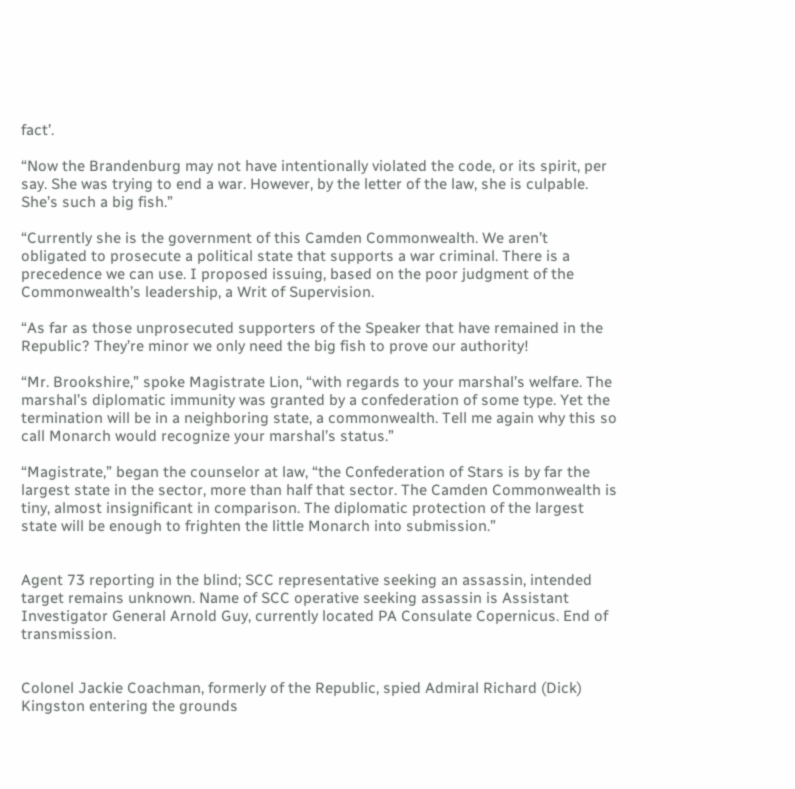fact’.

“Now the Brandenburg may not have intentionally violated the code, or its spirit, per say. She was trying to end a war. However, by the letter of the law, she is culpable. She’s such a big fish.”

“Currently she is the government of this Camden Commonwealth. We aren’t obligated to prosecute a political state that supports a war criminal. There is a precedence we can use. I proposed issuing, based on the poor judgment of the Commonwealth’s leadership, a Writ of Supervision.

“As far as those unprosecuted supporters of the Speaker that have remained in the Republic? They’re minor we only need the big fish to prove our authority!

“Mr. Brookshire,” spoke Magistrate Lion, “with regards to your marshal’s welfare. The marshal’s diplomatic immunity was granted by a confederation of some type. Yet the termination will be in a neighboring state, a commonwealth. Tell me again why this so call Monarch would recognize your marshal’s status.”

“Magistrate,” began the counselor at law, “the Confederation of Stars is by far the largest state in the sector, more than half that sector. The Camden Commonwealth is tiny, almost insignificant in comparison. The diplomatic protection of the largest state will be enough to frighten the little Monarch into submission.”


Agent 73 reporting in the blind; SCC representative seeking an assassin, intended target remains unknown. Name of SCC operative seeking assassin is Assistant Investigator General Arnold Guy, currently located PA Consulate Copernicus. End of transmission.


Colonel Jackie Coachman, formerly of the Republic, spied Admiral Richard (Dick) Kingston entering the grounds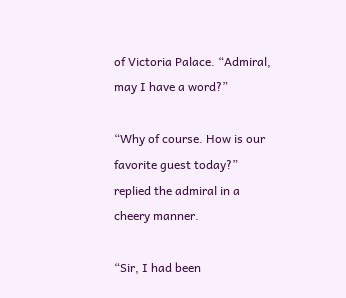of Victoria Palace. “Admiral, may I have a word?”

“Why of course. How is our favorite guest today?” replied the admiral in a cheery manner.

“Sir, I had been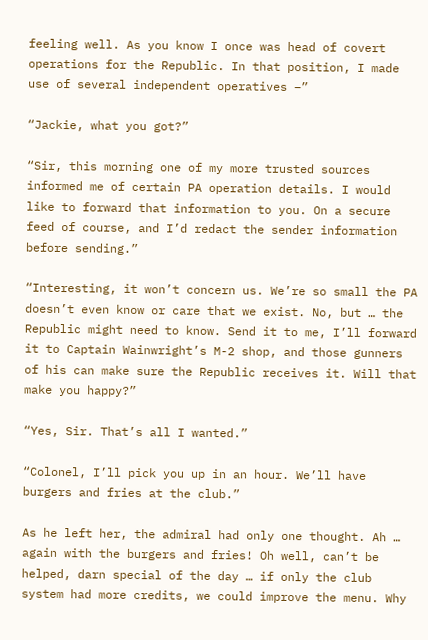feeling well. As you know I once was head of covert operations for the Republic. In that position, I made use of several independent operatives –”

“Jackie, what you got?”

“Sir, this morning one of my more trusted sources informed me of certain PA operation details. I would like to forward that information to you. On a secure feed of course, and I’d redact the sender information before sending.”

“Interesting, it won’t concern us. We’re so small the PA doesn’t even know or care that we exist. No, but … the Republic might need to know. Send it to me, I’ll forward it to Captain Wainwright’s M-2 shop, and those gunners of his can make sure the Republic receives it. Will that make you happy?”

“Yes, Sir. That’s all I wanted.”

“Colonel, I’ll pick you up in an hour. We’ll have burgers and fries at the club.”

As he left her, the admiral had only one thought. Ah … again with the burgers and fries! Oh well, can’t be helped, darn special of the day … if only the club system had more credits, we could improve the menu. Why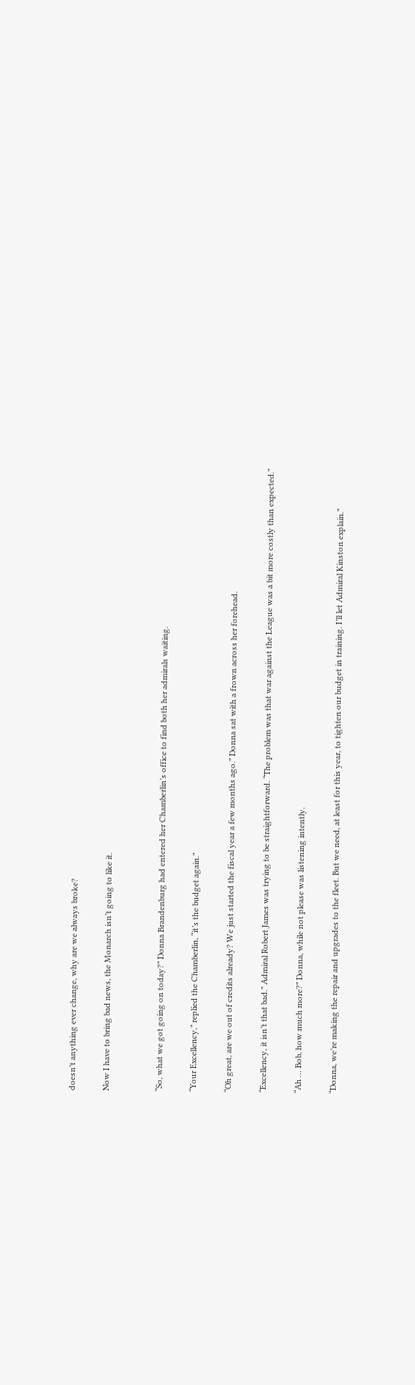doesn’t anything ever change, why are we always broke?

Now I have to bring bad news, the Monarch isn’t going to like it.


“So, what we got going on today?” Donna Brandenburg had entered her Chamberlin’s office to find both her admirals waiting.

“Your Excellency,” replied the Chamberlin, “it’s the budget again.”

“Oh great, are we out of credits already? We just started the fiscal year a few months ago.” Donna sat with a frown across her forehead.

“Excellency, it isn’t that bad.” Admiral Robert James was trying to be straightforward. “The problem was that war against the League was a bit more costly than expected.”

“Ah … Bob, how much more?” Donna, while not please was listening intently.

“Donna, we’re making the repair and upgrades to the fleet. But we need, at least for this year, to tighten our budget in training. I’ll let Admiral Kinston explain.”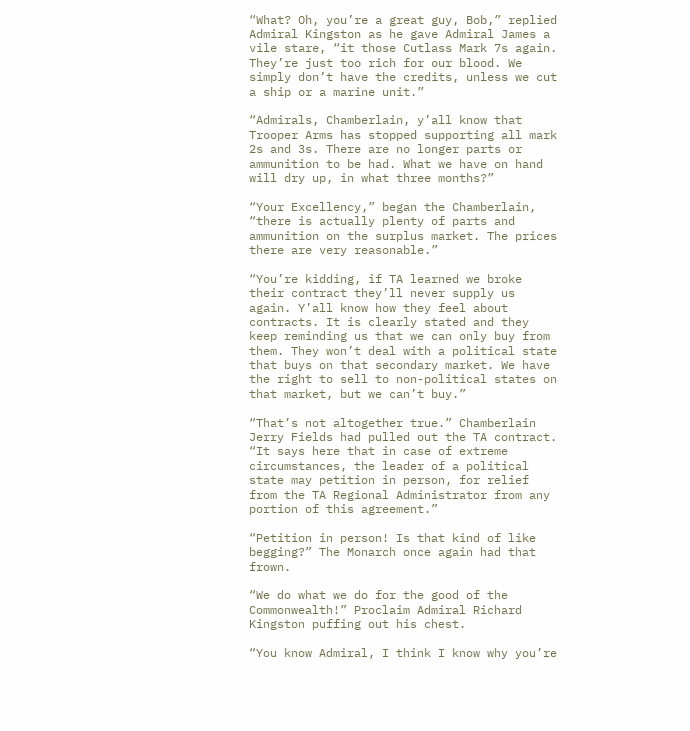“What? Oh, you’re a great guy, Bob,” replied Admiral Kingston as he gave Admiral James a vile stare, “it those Cutlass Mark 7s again. They’re just too rich for our blood. We simply don’t have the credits, unless we cut a ship or a marine unit.”

“Admirals, Chamberlain, y’all know that Trooper Arms has stopped supporting all mark 2s and 3s. There are no longer parts or ammunition to be had. What we have on hand will dry up, in what three months?”

“Your Excellency,” began the Chamberlain, “there is actually plenty of parts and ammunition on the surplus market. The prices there are very reasonable.”

“You’re kidding, if TA learned we broke their contract they’ll never supply us again. Y’all know how they feel about contracts. It is clearly stated and they keep reminding us that we can only buy from them. They won’t deal with a political state that buys on that secondary market. We have the right to sell to non-political states on that market, but we can’t buy.”

“That’s not altogether true.” Chamberlain Jerry Fields had pulled out the TA contract. “It says here that in case of extreme circumstances, the leader of a political state may petition in person, for relief from the TA Regional Administrator from any portion of this agreement.”

“Petition in person! Is that kind of like begging?” The Monarch once again had that frown.

“We do what we do for the good of the Commonwealth!” Proclaim Admiral Richard Kingston puffing out his chest.

“You know Admiral, I think I know why you’re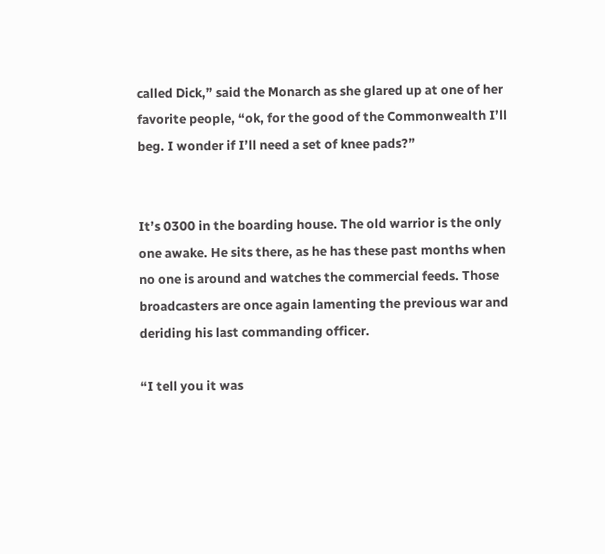called Dick,” said the Monarch as she glared up at one of her favorite people, “ok, for the good of the Commonwealth I’ll beg. I wonder if I’ll need a set of knee pads?”


It’s 0300 in the boarding house. The old warrior is the only one awake. He sits there, as he has these past months when no one is around and watches the commercial feeds. Those broadcasters are once again lamenting the previous war and deriding his last commanding officer.

“I tell you it was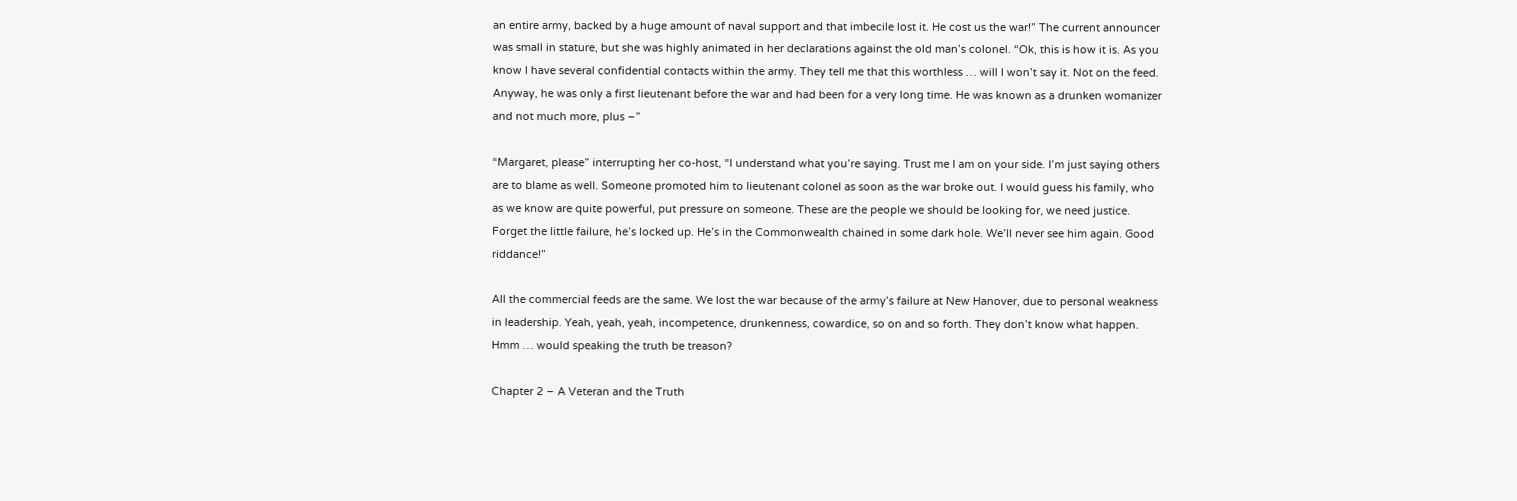an entire army, backed by a huge amount of naval support and that imbecile lost it. He cost us the war!” The current announcer was small in stature, but she was highly animated in her declarations against the old man’s colonel. “Ok, this is how it is. As you know I have several confidential contacts within the army. They tell me that this worthless … will I won’t say it. Not on the feed. Anyway, he was only a first lieutenant before the war and had been for a very long time. He was known as a drunken womanizer and not much more, plus –”

“Margaret, please” interrupting her co-host, “I understand what you’re saying. Trust me I am on your side. I’m just saying others are to blame as well. Someone promoted him to lieutenant colonel as soon as the war broke out. I would guess his family, who as we know are quite powerful, put pressure on someone. These are the people we should be looking for, we need justice. Forget the little failure, he’s locked up. He’s in the Commonwealth chained in some dark hole. We’ll never see him again. Good riddance!”

All the commercial feeds are the same. We lost the war because of the army’s failure at New Hanover, due to personal weakness in leadership. Yeah, yeah, yeah, incompetence, drunkenness, cowardice, so on and so forth. They don’t know what happen. Hmm … would speaking the truth be treason?

Chapter 2 – A Veteran and the Truth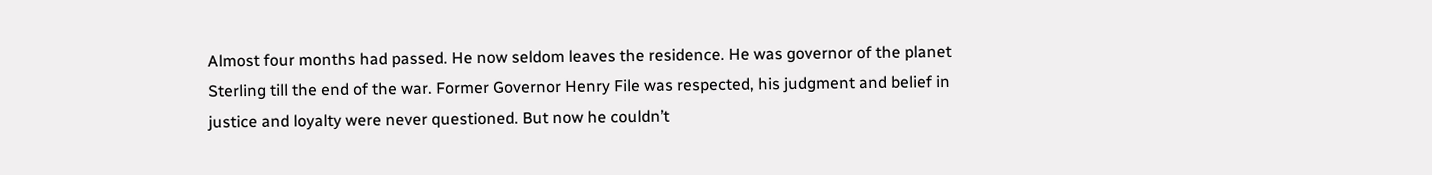Almost four months had passed. He now seldom leaves the residence. He was governor of the planet Sterling till the end of the war. Former Governor Henry File was respected, his judgment and belief in justice and loyalty were never questioned. But now he couldn’t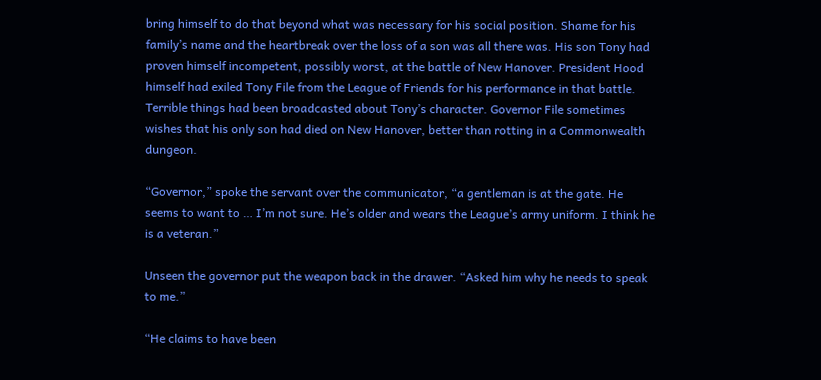bring himself to do that beyond what was necessary for his social position. Shame for his family’s name and the heartbreak over the loss of a son was all there was. His son Tony had proven himself incompetent, possibly worst, at the battle of New Hanover. President Hood himself had exiled Tony File from the League of Friends for his performance in that battle. Terrible things had been broadcasted about Tony’s character. Governor File sometimes wishes that his only son had died on New Hanover, better than rotting in a Commonwealth dungeon.

“Governor,” spoke the servant over the communicator, “a gentleman is at the gate. He seems to want to … I’m not sure. He’s older and wears the League’s army uniform. I think he is a veteran.”

Unseen the governor put the weapon back in the drawer. “Asked him why he needs to speak to me.”

“He claims to have been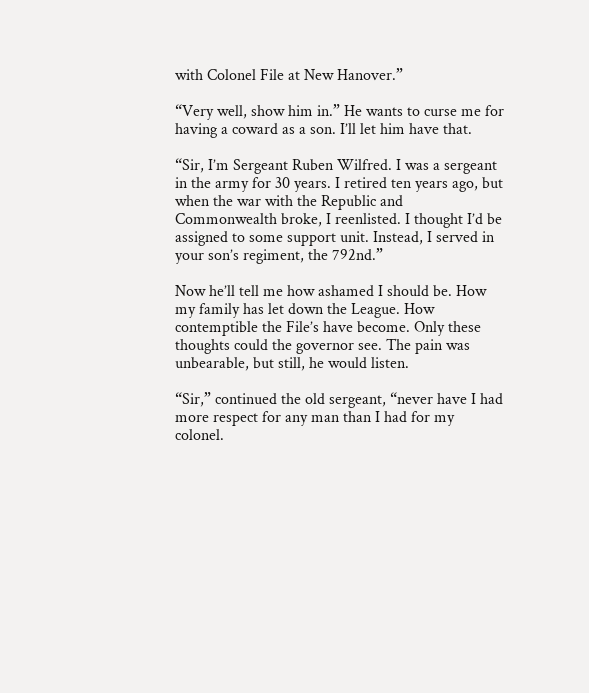with Colonel File at New Hanover.”

“Very well, show him in.” He wants to curse me for having a coward as a son. I’ll let him have that.

“Sir, I’m Sergeant Ruben Wilfred. I was a sergeant in the army for 30 years. I retired ten years ago, but when the war with the Republic and Commonwealth broke, I reenlisted. I thought I’d be assigned to some support unit. Instead, I served in your son’s regiment, the 792nd.”

Now he’ll tell me how ashamed I should be. How my family has let down the League. How contemptible the File’s have become. Only these thoughts could the governor see. The pain was unbearable, but still, he would listen.

“Sir,” continued the old sergeant, “never have I had more respect for any man than I had for my colonel.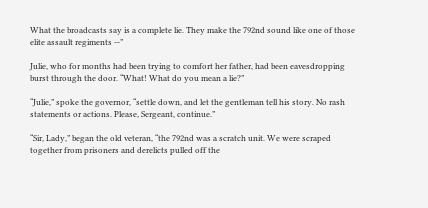What the broadcasts say is a complete lie. They make the 792nd sound like one of those elite assault regiments --”

Julie, who for months had been trying to comfort her father, had been eavesdropping burst through the door. “What! What do you mean a lie?”

“Julie,” spoke the governor, “settle down, and let the gentleman tell his story. No rash statements or actions. Please, Sergeant, continue.”

“Sir, Lady,” began the old veteran, “the 792nd was a scratch unit. We were scraped together from prisoners and derelicts pulled off the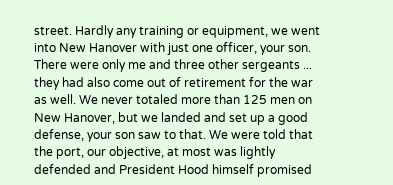street. Hardly any training or equipment, we went into New Hanover with just one officer, your son. There were only me and three other sergeants ... they had also come out of retirement for the war as well. We never totaled more than 125 men on New Hanover, but we landed and set up a good defense, your son saw to that. We were told that the port, our objective, at most was lightly defended and President Hood himself promised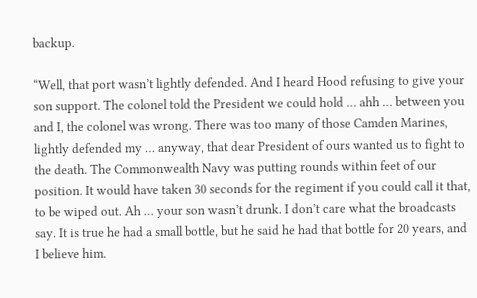backup.

“Well, that port wasn’t lightly defended. And I heard Hood refusing to give your son support. The colonel told the President we could hold … ahh … between you and I, the colonel was wrong. There was too many of those Camden Marines, lightly defended my … anyway, that dear President of ours wanted us to fight to the death. The Commonwealth Navy was putting rounds within feet of our position. It would have taken 30 seconds for the regiment if you could call it that, to be wiped out. Ah … your son wasn’t drunk. I don’t care what the broadcasts say. It is true he had a small bottle, but he said he had that bottle for 20 years, and I believe him.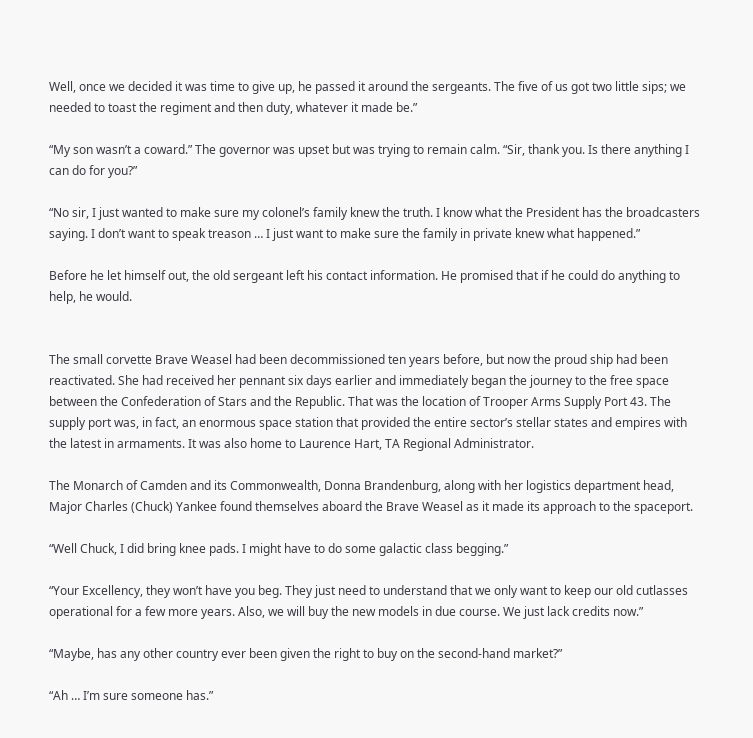Well, once we decided it was time to give up, he passed it around the sergeants. The five of us got two little sips; we needed to toast the regiment and then duty, whatever it made be.”

“My son wasn’t a coward.” The governor was upset but was trying to remain calm. “Sir, thank you. Is there anything I can do for you?”

“No sir, I just wanted to make sure my colonel’s family knew the truth. I know what the President has the broadcasters saying. I don’t want to speak treason … I just want to make sure the family in private knew what happened.”

Before he let himself out, the old sergeant left his contact information. He promised that if he could do anything to help, he would.


The small corvette Brave Weasel had been decommissioned ten years before, but now the proud ship had been reactivated. She had received her pennant six days earlier and immediately began the journey to the free space between the Confederation of Stars and the Republic. That was the location of Trooper Arms Supply Port 43. The supply port was, in fact, an enormous space station that provided the entire sector’s stellar states and empires with the latest in armaments. It was also home to Laurence Hart, TA Regional Administrator.

The Monarch of Camden and its Commonwealth, Donna Brandenburg, along with her logistics department head, Major Charles (Chuck) Yankee found themselves aboard the Brave Weasel as it made its approach to the spaceport.

“Well Chuck, I did bring knee pads. I might have to do some galactic class begging.”

“Your Excellency, they won’t have you beg. They just need to understand that we only want to keep our old cutlasses operational for a few more years. Also, we will buy the new models in due course. We just lack credits now.”

“Maybe, has any other country ever been given the right to buy on the second-hand market?”

“Ah … I’m sure someone has.”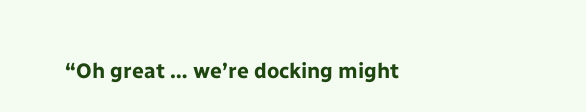“Oh great … we’re docking might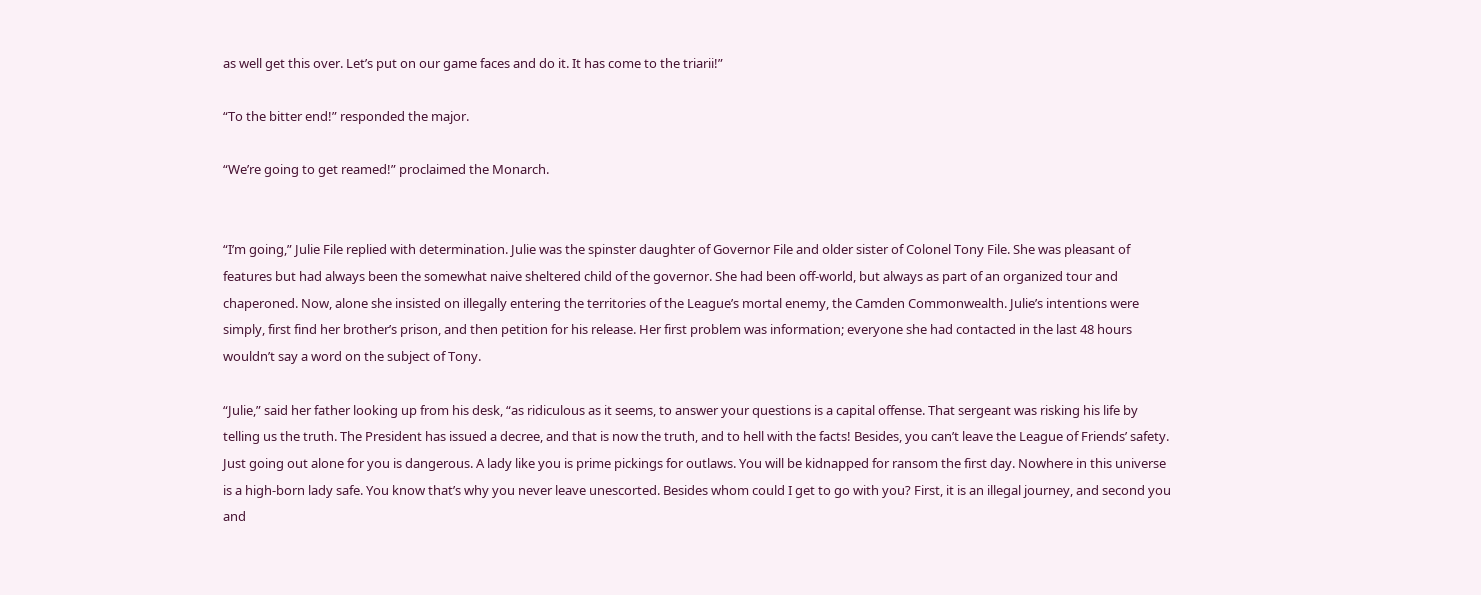as well get this over. Let’s put on our game faces and do it. It has come to the triarii!”

“To the bitter end!” responded the major.

“We’re going to get reamed!” proclaimed the Monarch.


“I’m going,” Julie File replied with determination. Julie was the spinster daughter of Governor File and older sister of Colonel Tony File. She was pleasant of features but had always been the somewhat naive sheltered child of the governor. She had been off-world, but always as part of an organized tour and chaperoned. Now, alone she insisted on illegally entering the territories of the League’s mortal enemy, the Camden Commonwealth. Julie’s intentions were simply, first find her brother’s prison, and then petition for his release. Her first problem was information; everyone she had contacted in the last 48 hours wouldn’t say a word on the subject of Tony.

“Julie,” said her father looking up from his desk, “as ridiculous as it seems, to answer your questions is a capital offense. That sergeant was risking his life by telling us the truth. The President has issued a decree, and that is now the truth, and to hell with the facts! Besides, you can’t leave the League of Friends’ safety. Just going out alone for you is dangerous. A lady like you is prime pickings for outlaws. You will be kidnapped for ransom the first day. Nowhere in this universe is a high-born lady safe. You know that’s why you never leave unescorted. Besides whom could I get to go with you? First, it is an illegal journey, and second you and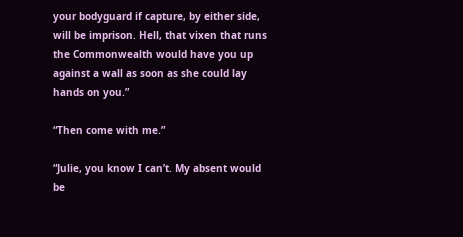your bodyguard if capture, by either side, will be imprison. Hell, that vixen that runs the Commonwealth would have you up against a wall as soon as she could lay hands on you.”

“Then come with me.”

“Julie, you know I can’t. My absent would be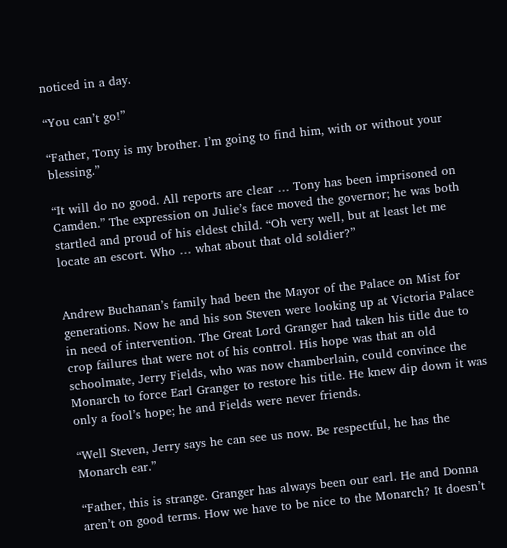noticed in a day.

“You can’t go!”

“Father, Tony is my brother. I’m going to find him, with or without your blessing.”

“It will do no good. All reports are clear … Tony has been imprisoned on Camden.” The expression on Julie’s face moved the governor; he was both startled and proud of his eldest child. “Oh very well, but at least let me locate an escort. Who … what about that old soldier?”


Andrew Buchanan’s family had been the Mayor of the Palace on Mist for generations. Now he and his son Steven were looking up at Victoria Palace in need of intervention. The Great Lord Granger had taken his title due to crop failures that were not of his control. His hope was that an old schoolmate, Jerry Fields, who was now chamberlain, could convince the Monarch to force Earl Granger to restore his title. He knew dip down it was only a fool’s hope; he and Fields were never friends.

“Well Steven, Jerry says he can see us now. Be respectful, he has the Monarch ear.”

“Father, this is strange. Granger has always been our earl. He and Donna aren’t on good terms. How we have to be nice to the Monarch? It doesn’t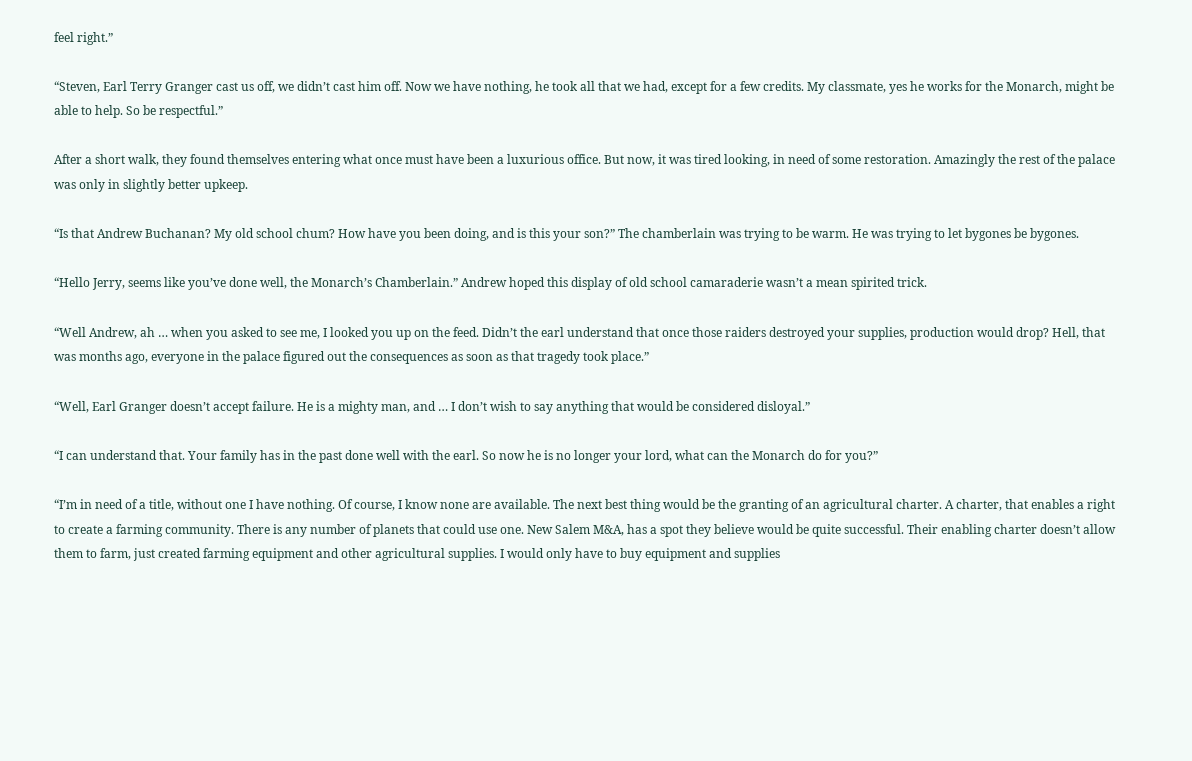feel right.”

“Steven, Earl Terry Granger cast us off, we didn’t cast him off. Now we have nothing, he took all that we had, except for a few credits. My classmate, yes he works for the Monarch, might be able to help. So be respectful.”

After a short walk, they found themselves entering what once must have been a luxurious office. But now, it was tired looking, in need of some restoration. Amazingly the rest of the palace was only in slightly better upkeep.

“Is that Andrew Buchanan? My old school chum? How have you been doing, and is this your son?” The chamberlain was trying to be warm. He was trying to let bygones be bygones.

“Hello Jerry, seems like you’ve done well, the Monarch’s Chamberlain.” Andrew hoped this display of old school camaraderie wasn’t a mean spirited trick.

“Well Andrew, ah … when you asked to see me, I looked you up on the feed. Didn’t the earl understand that once those raiders destroyed your supplies, production would drop? Hell, that was months ago, everyone in the palace figured out the consequences as soon as that tragedy took place.”

“Well, Earl Granger doesn’t accept failure. He is a mighty man, and … I don’t wish to say anything that would be considered disloyal.”

“I can understand that. Your family has in the past done well with the earl. So now he is no longer your lord, what can the Monarch do for you?”

“I’m in need of a title, without one I have nothing. Of course, I know none are available. The next best thing would be the granting of an agricultural charter. A charter, that enables a right to create a farming community. There is any number of planets that could use one. New Salem M&A, has a spot they believe would be quite successful. Their enabling charter doesn’t allow them to farm, just created farming equipment and other agricultural supplies. I would only have to buy equipment and supplies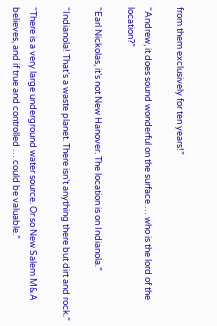from them exclusively for ten years!”

“Andrew, it does sound wonderful on the surface … who is the lord of the location?”

“Earl Nickolas, it’s not New Hanover. The location is on Indianola.”

“Indianola! That’s a waste planet. There isn’t anything there but dirt and rock.”

“There is a very large underground water source. Or so New Salem M&A believes, and if true and controlled … could be valuable.”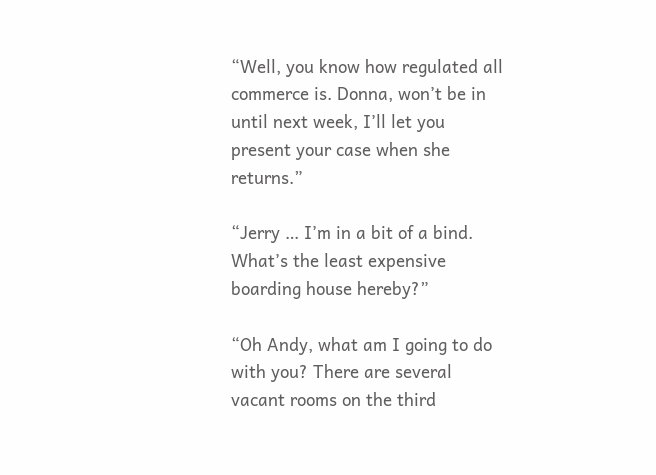“Well, you know how regulated all commerce is. Donna, won’t be in until next week, I’ll let you present your case when she returns.”

“Jerry … I’m in a bit of a bind. What’s the least expensive boarding house hereby?”

“Oh Andy, what am I going to do with you? There are several vacant rooms on the third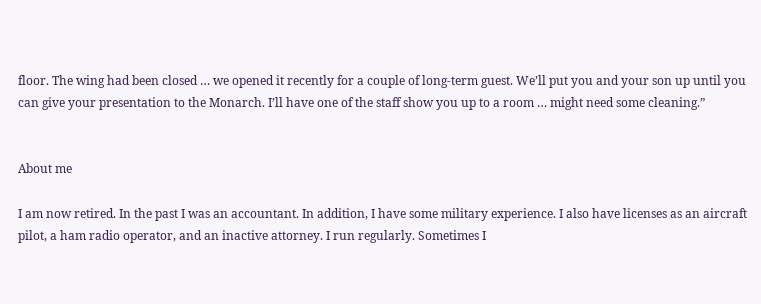floor. The wing had been closed … we opened it recently for a couple of long-term guest. We’ll put you and your son up until you can give your presentation to the Monarch. I’ll have one of the staff show you up to a room … might need some cleaning.”


About me

I am now retired. In the past I was an accountant. In addition, I have some military experience. I also have licenses as an aircraft pilot, a ham radio operator, and an inactive attorney. I run regularly. Sometimes I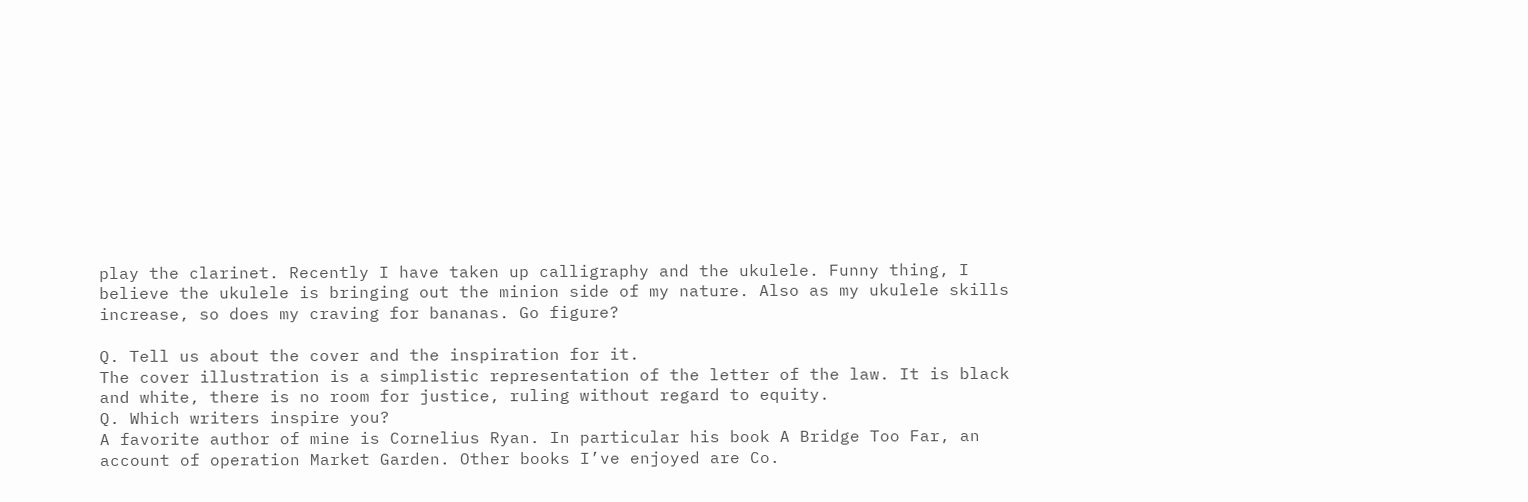play the clarinet. Recently I have taken up calligraphy and the ukulele. Funny thing, I believe the ukulele is bringing out the minion side of my nature. Also as my ukulele skills increase, so does my craving for bananas. Go figure?

Q. Tell us about the cover and the inspiration for it.
The cover illustration is a simplistic representation of the letter of the law. It is black and white, there is no room for justice, ruling without regard to equity.
Q. Which writers inspire you?
A favorite author of mine is Cornelius Ryan. In particular his book A Bridge Too Far, an account of operation Market Garden. Other books I’ve enjoyed are Co.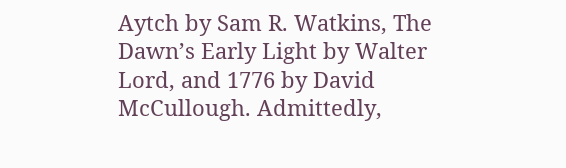Aytch by Sam R. Watkins, The Dawn’s Early Light by Walter Lord, and 1776 by David McCullough. Admittedly,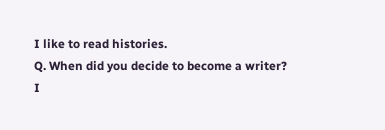I like to read histories.
Q. When did you decide to become a writer?
I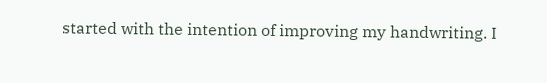started with the intention of improving my handwriting. I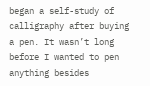began a self-study of calligraphy after buying a pen. It wasn’t long before I wanted to pen anything besides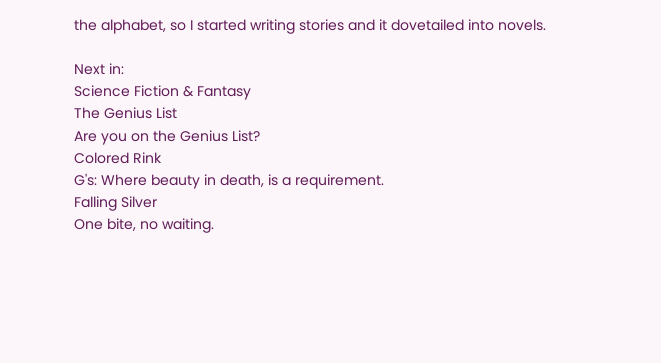the alphabet, so I started writing stories and it dovetailed into novels.

Next in:
Science Fiction & Fantasy
The Genius List
Are you on the Genius List?
Colored Rink
G's: Where beauty in death, is a requirement.
Falling Silver
One bite, no waiting.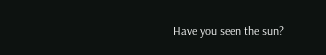Have you seen the sun?